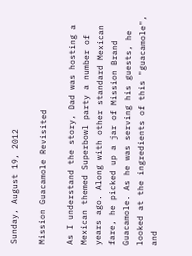Sunday, August 19, 2012

Mission Guacamole Revisited

As I understand the story, Dad was hosting a Mexican themed Superbowl party a number of years ago. Along with other standard Mexican fare, he picked up a jar of Mission Brand Guacamole. As he was serving his guests, he looked at the ingredients of this "guacamole", and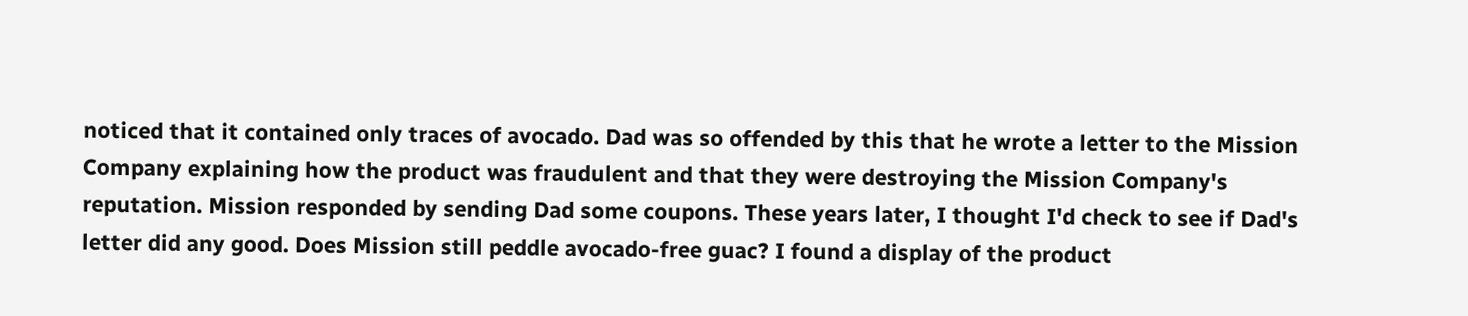noticed that it contained only traces of avocado. Dad was so offended by this that he wrote a letter to the Mission Company explaining how the product was fraudulent and that they were destroying the Mission Company's reputation. Mission responded by sending Dad some coupons. These years later, I thought I'd check to see if Dad's letter did any good. Does Mission still peddle avocado-free guac? I found a display of the product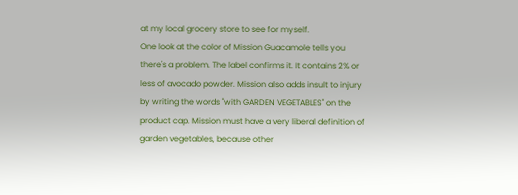at my local grocery store to see for myself.
One look at the color of Mission Guacamole tells you there's a problem. The label confirms it. It contains 2% or less of avocado powder. Mission also adds insult to injury by writing the words "with GARDEN VEGETABLES" on the product cap. Mission must have a very liberal definition of garden vegetables, because other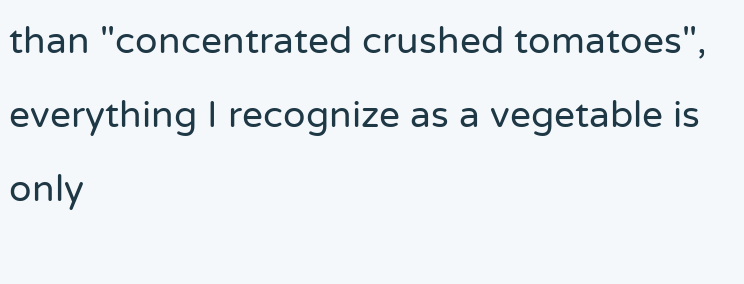than "concentrated crushed tomatoes", everything I recognize as a vegetable is only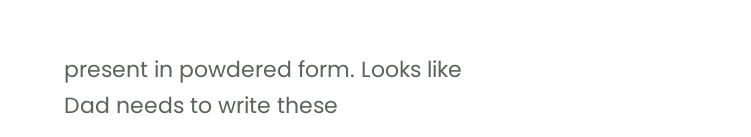present in powdered form. Looks like Dad needs to write these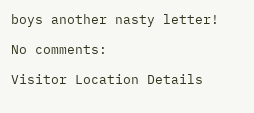boys another nasty letter!

No comments:

Visitor Location Details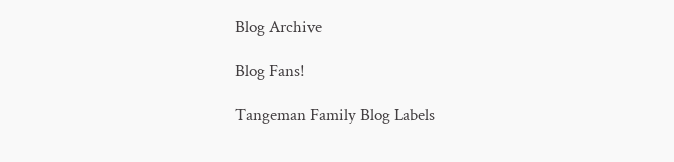Blog Archive

Blog Fans!

Tangeman Family Blog Labels